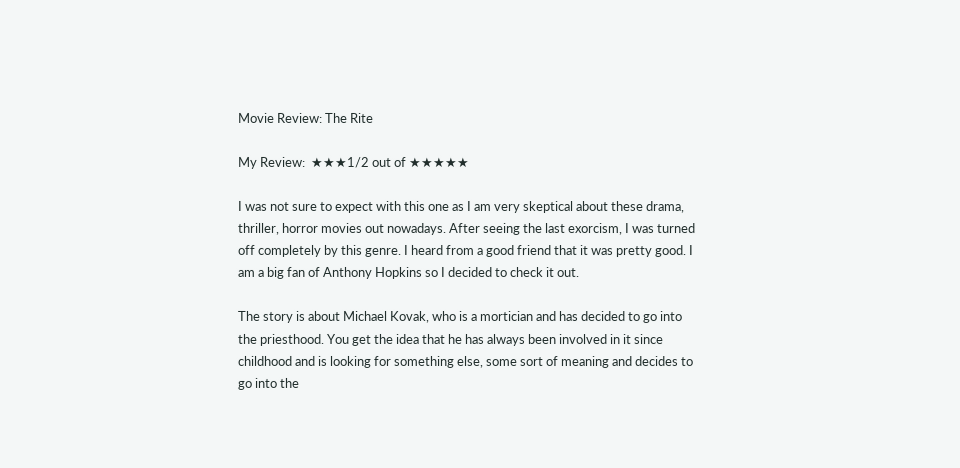Movie Review: The Rite

My Review:  ★★★1/2 out of ★★★★★

I was not sure to expect with this one as I am very skeptical about these drama, thriller, horror movies out nowadays. After seeing the last exorcism, I was turned off completely by this genre. I heard from a good friend that it was pretty good. I am a big fan of Anthony Hopkins so I decided to check it out.

The story is about Michael Kovak, who is a mortician and has decided to go into the priesthood. You get the idea that he has always been involved in it since childhood and is looking for something else, some sort of meaning and decides to go into the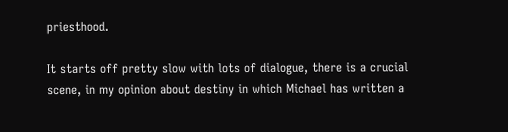priesthood.

It starts off pretty slow with lots of dialogue, there is a crucial scene, in my opinion about destiny in which Michael has written a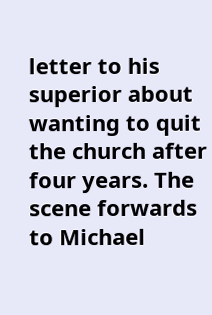letter to his superior about wanting to quit the church after four years. The scene forwards to Michael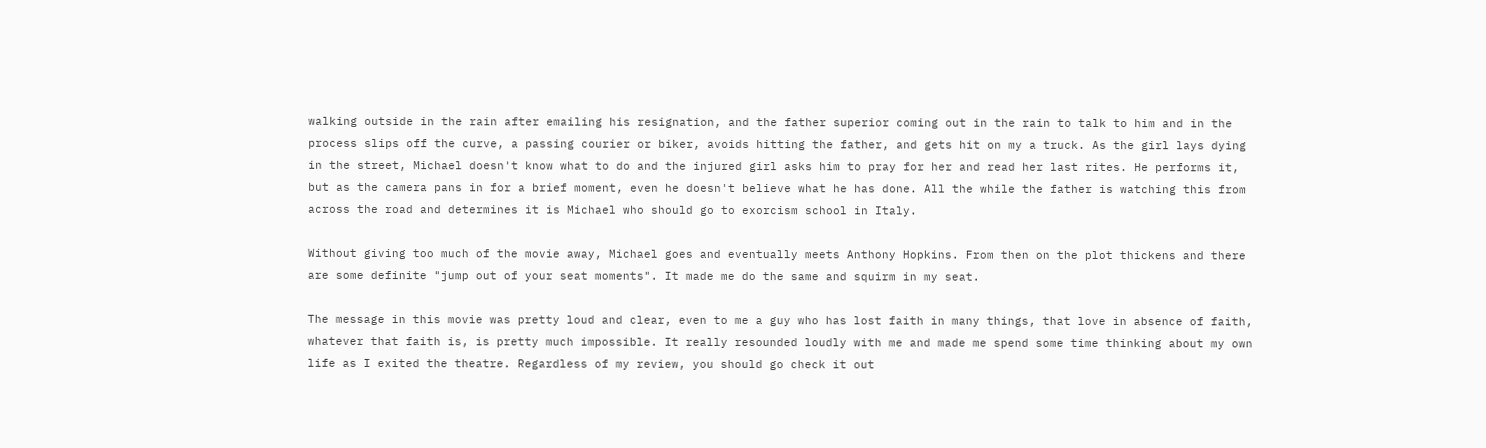walking outside in the rain after emailing his resignation, and the father superior coming out in the rain to talk to him and in the process slips off the curve, a passing courier or biker, avoids hitting the father, and gets hit on my a truck. As the girl lays dying in the street, Michael doesn't know what to do and the injured girl asks him to pray for her and read her last rites. He performs it, but as the camera pans in for a brief moment, even he doesn't believe what he has done. All the while the father is watching this from across the road and determines it is Michael who should go to exorcism school in Italy.

Without giving too much of the movie away, Michael goes and eventually meets Anthony Hopkins. From then on the plot thickens and there are some definite "jump out of your seat moments". It made me do the same and squirm in my seat.

The message in this movie was pretty loud and clear, even to me a guy who has lost faith in many things, that love in absence of faith, whatever that faith is, is pretty much impossible. It really resounded loudly with me and made me spend some time thinking about my own life as I exited the theatre. Regardless of my review, you should go check it out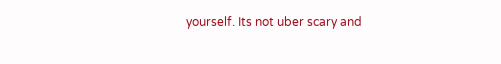yourself. Its not uber scary and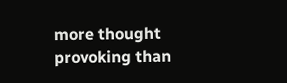more thought provoking than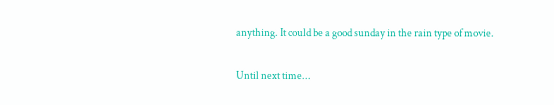anything. It could be a good sunday in the rain type of movie.

Until next time...